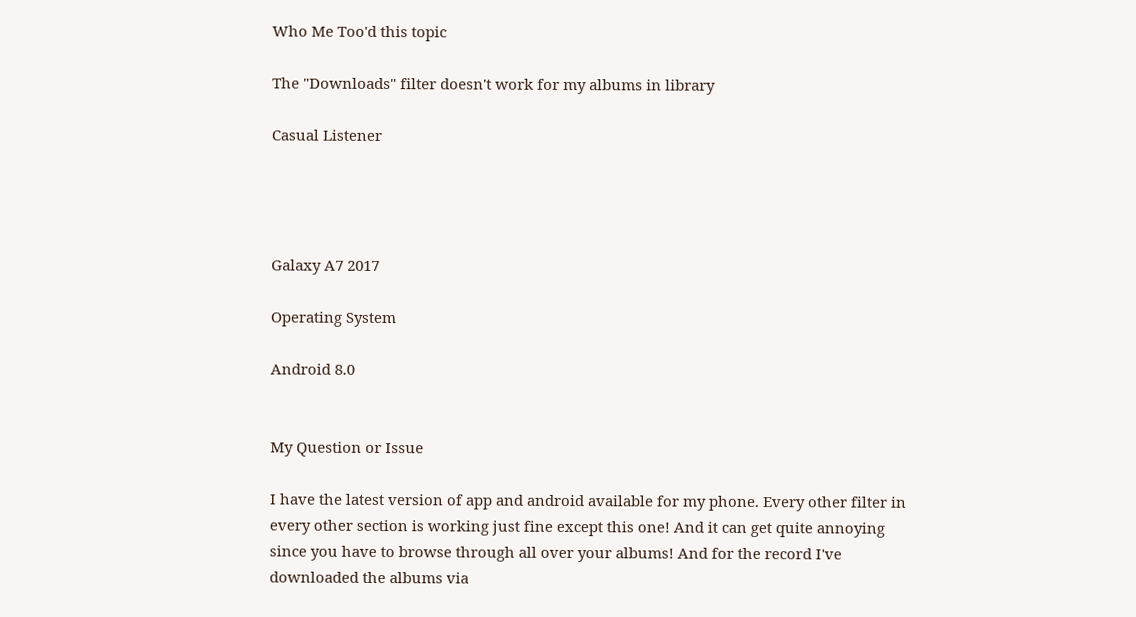Who Me Too'd this topic

The "Downloads" filter doesn't work for my albums in library

Casual Listener




Galaxy A7 2017

Operating System

Android 8.0


My Question or Issue

I have the latest version of app and android available for my phone. Every other filter in every other section is working just fine except this one! And it can get quite annoying since you have to browse through all over your albums! And for the record I've downloaded the albums via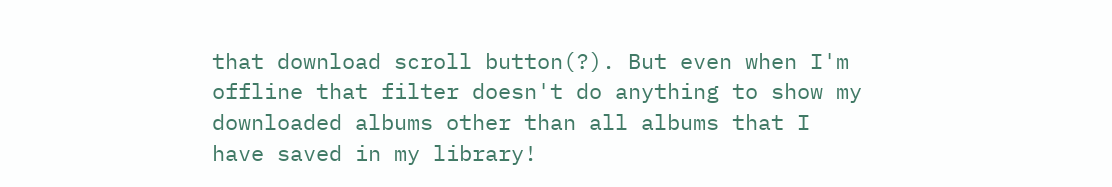that download scroll button(?). But even when I'm offline that filter doesn't do anything to show my downloaded albums other than all albums that I have saved in my library!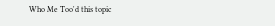Who Me Too'd this topic